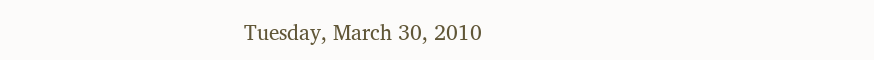Tuesday, March 30, 2010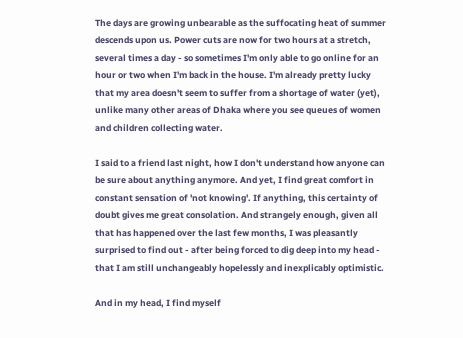The days are growing unbearable as the suffocating heat of summer descends upon us. Power cuts are now for two hours at a stretch, several times a day - so sometimes I'm only able to go online for an hour or two when I'm back in the house. I'm already pretty lucky that my area doesn't seem to suffer from a shortage of water (yet), unlike many other areas of Dhaka where you see queues of women and children collecting water.

I said to a friend last night, how I don't understand how anyone can be sure about anything anymore. And yet, I find great comfort in constant sensation of 'not knowing'. If anything, this certainty of doubt gives me great consolation. And strangely enough, given all that has happened over the last few months, I was pleasantly surprised to find out - after being forced to dig deep into my head - that I am still unchangeably hopelessly and inexplicably optimistic.

And in my head, I find myself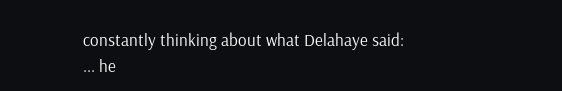constantly thinking about what Delahaye said:
... he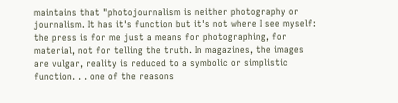maintains that "photojournalism is neither photography or journalism. It has it's function but it's not where I see myself: the press is for me just a means for photographing, for material, not for telling the truth. In magazines, the images are vulgar, reality is reduced to a symbolic or simplistic function. . . one of the reasons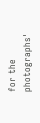for the photographs'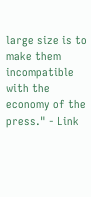large size is to make them incompatible with the economy of the press." - Link